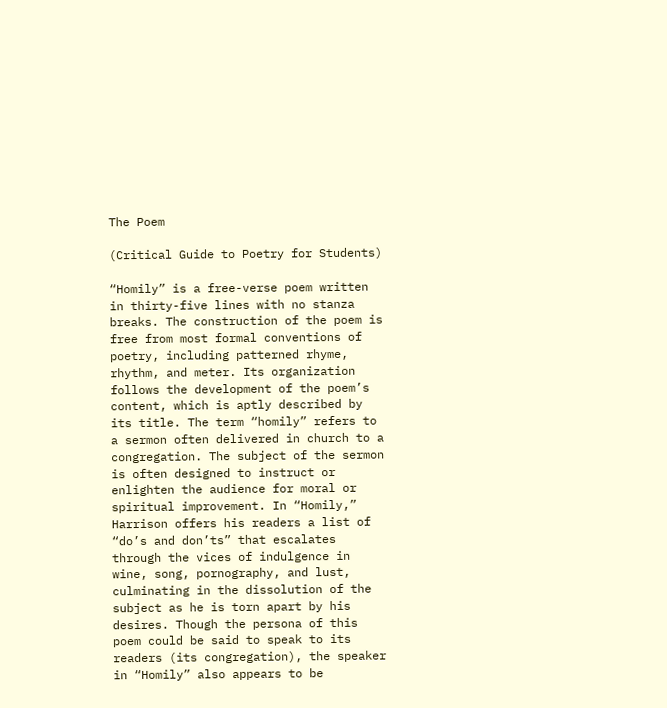The Poem

(Critical Guide to Poetry for Students)

“Homily” is a free-verse poem written in thirty-five lines with no stanza breaks. The construction of the poem is free from most formal conventions of poetry, including patterned rhyme, rhythm, and meter. Its organization follows the development of the poem’s content, which is aptly described by its title. The term “homily” refers to a sermon often delivered in church to a congregation. The subject of the sermon is often designed to instruct or enlighten the audience for moral or spiritual improvement. In “Homily,” Harrison offers his readers a list of “do’s and don’ts” that escalates through the vices of indulgence in wine, song, pornography, and lust, culminating in the dissolution of the subject as he is torn apart by his desires. Though the persona of this poem could be said to speak to its readers (its congregation), the speaker in “Homily” also appears to be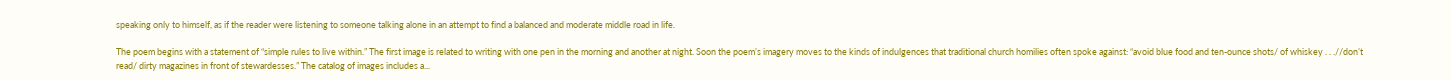speaking only to himself, as if the reader were listening to someone talking alone in an attempt to find a balanced and moderate middle road in life.

The poem begins with a statement of “simple rules to live within.” The first image is related to writing with one pen in the morning and another at night. Soon the poem’s imagery moves to the kinds of indulgences that traditional church homilies often spoke against: “avoid blue food and ten-ounce shots/ of whiskey . . .//don’t read/ dirty magazines in front of stewardesses.” The catalog of images includes a...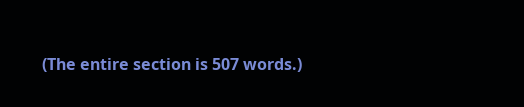(The entire section is 507 words.)